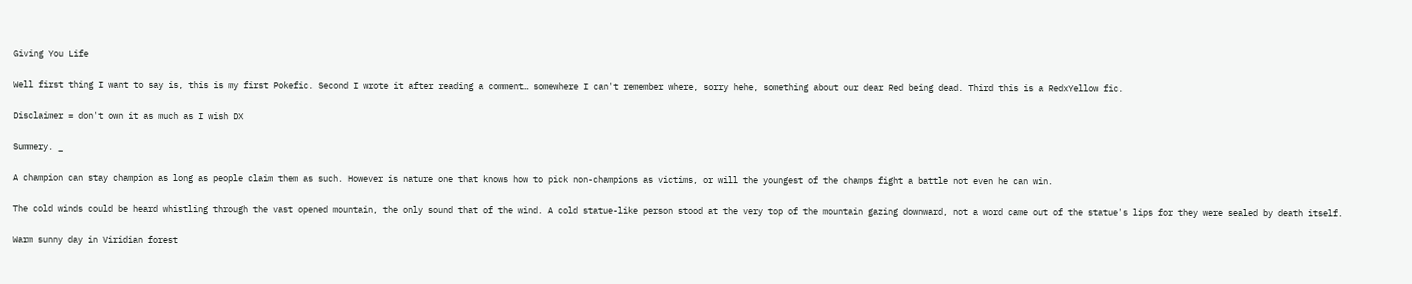Giving You Life

Well first thing I want to say is, this is my first Pokefic. Second I wrote it after reading a comment… somewhere I can't remember where, sorry hehe, something about our dear Red being dead. Third this is a RedxYellow fic.

Disclaimer = don't own it as much as I wish DX

Summery. _

A champion can stay champion as long as people claim them as such. However is nature one that knows how to pick non-champions as victims, or will the youngest of the champs fight a battle not even he can win.

The cold winds could be heard whistling through the vast opened mountain, the only sound that of the wind. A cold statue-like person stood at the very top of the mountain gazing downward, not a word came out of the statue's lips for they were sealed by death itself.

Warm sunny day in Viridian forest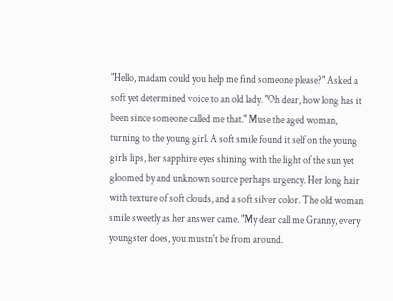"Hello, madam could you help me find someone please?" Asked a soft yet determined voice to an old lady. "Oh dear, how long has it been since someone called me that." Muse the aged woman, turning to the young girl. A soft smile found it self on the young girls lips, her sapphire eyes shining with the light of the sun yet gloomed by and unknown source perhaps urgency. Her long hair with texture of soft clouds, and a soft silver color. The old woman smile sweetly as her answer came. "My dear call me Granny, every youngster does, you mustn't be from around.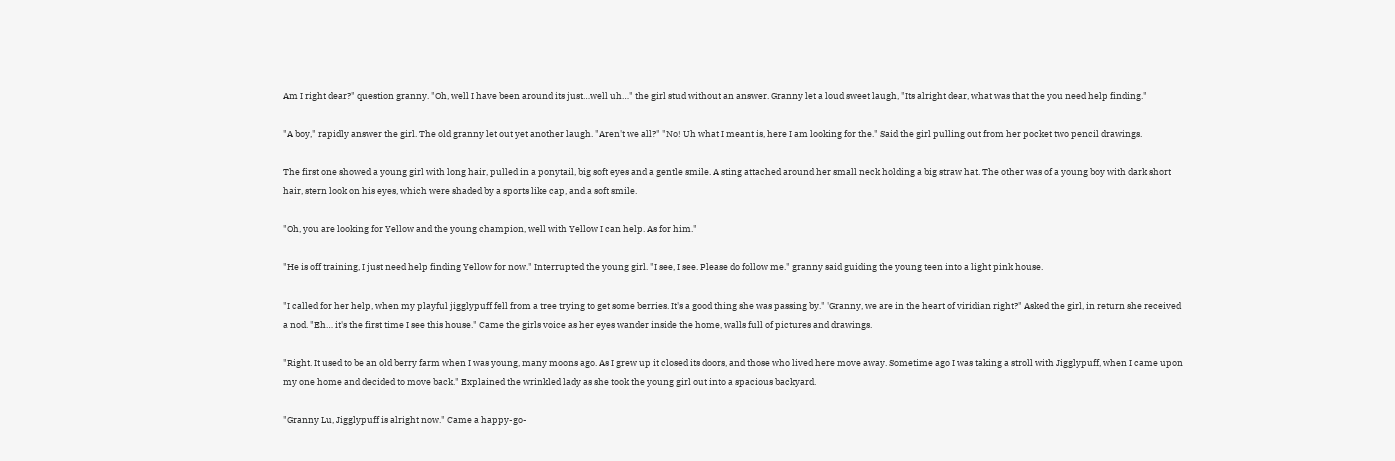Am I right dear?" question granny. "Oh, well I have been around its just…well uh…" the girl stud without an answer. Granny let a loud sweet laugh, "Its alright dear, what was that the you need help finding."

"A boy," rapidly answer the girl. The old granny let out yet another laugh. "Aren't we all?" "No! Uh what I meant is, here I am looking for the." Said the girl pulling out from her pocket two pencil drawings.

The first one showed a young girl with long hair, pulled in a ponytail, big soft eyes and a gentle smile. A sting attached around her small neck holding a big straw hat. The other was of a young boy with dark short hair, stern look on his eyes, which were shaded by a sports like cap, and a soft smile.

"Oh, you are looking for Yellow and the young champion, well with Yellow I can help. As for him."

"He is off training, I just need help finding Yellow for now." Interrupted the young girl. "I see, I see. Please do follow me." granny said guiding the young teen into a light pink house.

"I called for her help, when my playful jigglypuff fell from a tree trying to get some berries. It's a good thing she was passing by." 'Granny, we are in the heart of viridian right?" Asked the girl, in return she received a nod. "Eh… it's the first time I see this house." Came the girls voice as her eyes wander inside the home, walls full of pictures and drawings.

"Right. It used to be an old berry farm when I was young, many moons ago. As I grew up it closed its doors, and those who lived here move away. Sometime ago I was taking a stroll with Jigglypuff, when I came upon my one home and decided to move back." Explained the wrinkled lady as she took the young girl out into a spacious backyard.

"Granny Lu, Jigglypuff is alright now." Came a happy-go-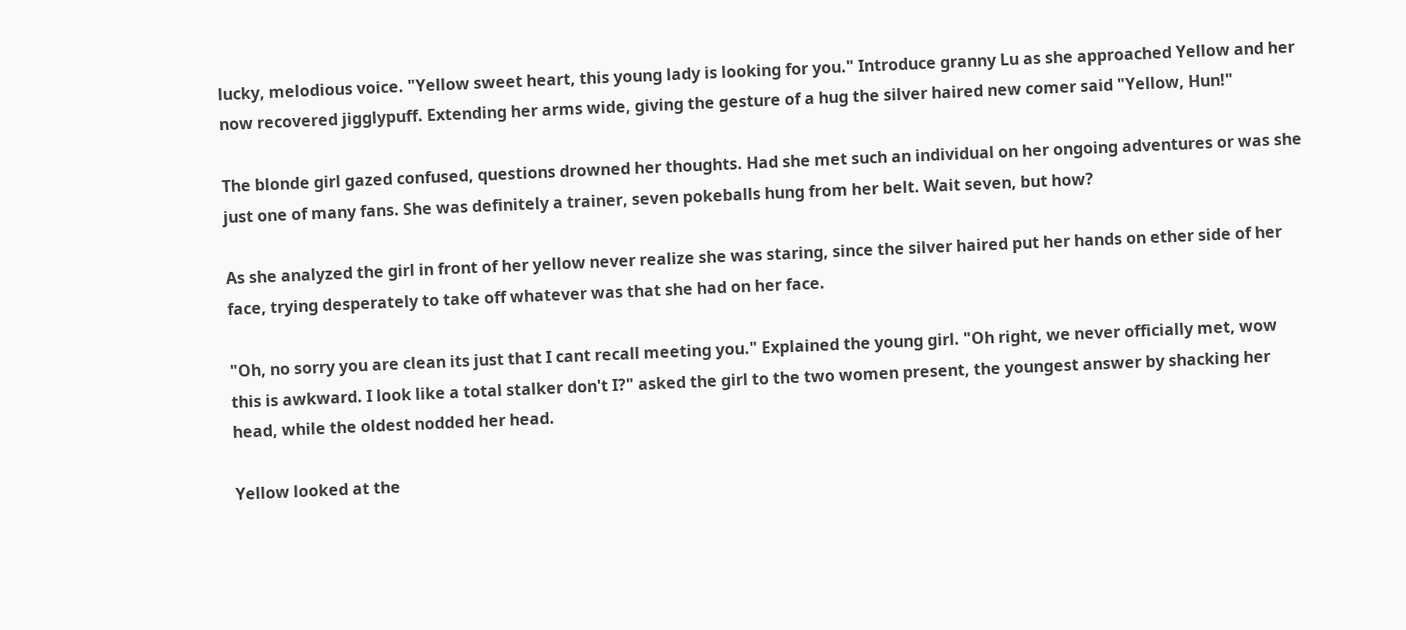lucky, melodious voice. "Yellow sweet heart, this young lady is looking for you." Introduce granny Lu as she approached Yellow and her now recovered jigglypuff. Extending her arms wide, giving the gesture of a hug the silver haired new comer said "Yellow, Hun!"

The blonde girl gazed confused, questions drowned her thoughts. Had she met such an individual on her ongoing adventures or was she just one of many fans. She was definitely a trainer, seven pokeballs hung from her belt. Wait seven, but how?

As she analyzed the girl in front of her yellow never realize she was staring, since the silver haired put her hands on ether side of her face, trying desperately to take off whatever was that she had on her face.

"Oh, no sorry you are clean its just that I cant recall meeting you." Explained the young girl. "Oh right, we never officially met, wow this is awkward. I look like a total stalker don't I?" asked the girl to the two women present, the youngest answer by shacking her head, while the oldest nodded her head.

Yellow looked at the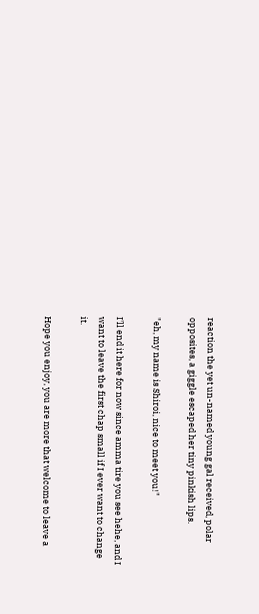reaction the yet un-named young gal received, polar opposites, a giggle escaped her tiny pinkish lips.

"eh, my name is Shiroi, nice to meet you!"

I'll end it here for now since amma tire you see hehe, and I want to leave the first chap small if I ever want to change it.

Hope you enjoy, you are more that welcome to leave a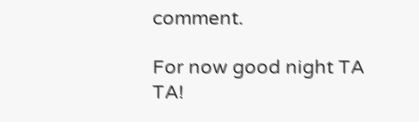comment.

For now good night TA TA!